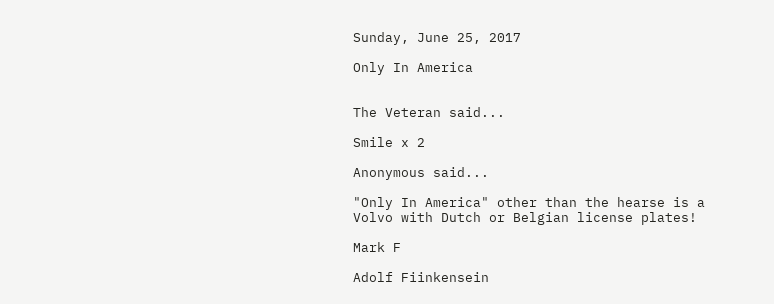Sunday, June 25, 2017

Only In America


The Veteran said...

Smile x 2

Anonymous said...

"Only In America" other than the hearse is a Volvo with Dutch or Belgian license plates!

Mark F

Adolf Fiinkensein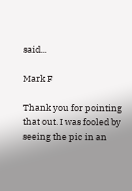said...

Mark F

Thank you for pointing that out. I was fooled by seeing the pic in an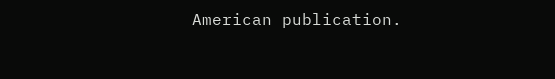American publication.